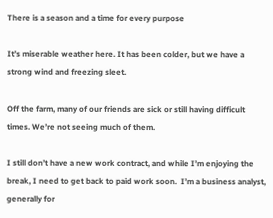There is a season and a time for every purpose

It’s miserable weather here. It has been colder, but we have a strong wind and freezing sleet.

Off the farm, many of our friends are sick or still having difficult times. We’re not seeing much of them.

I still don’t have a new work contract, and while I’m enjoying the break, I need to get back to paid work soon.  I’m a business analyst, generally for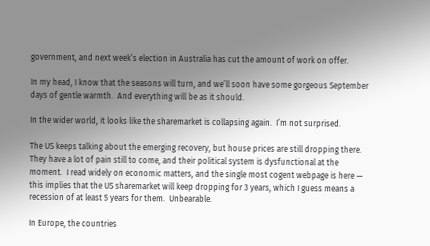government, and next week’s election in Australia has cut the amount of work on offer.

In my head, I know that the seasons will turn, and we’ll soon have some gorgeous September days of gentle warmth.  And everything will be as it should.

In the wider world, it looks like the sharemarket is collapsing again.  I’m not surprised.

The US keeps talking about the emerging recovery, but house prices are still dropping there.  They have a lot of pain still to come, and their political system is dysfunctional at the moment.  I read widely on economic matters, and the single most cogent webpage is here — this implies that the US sharemarket will keep dropping for 3 years, which I guess means a recession of at least 5 years for them.  Unbearable.

In Europe, the countries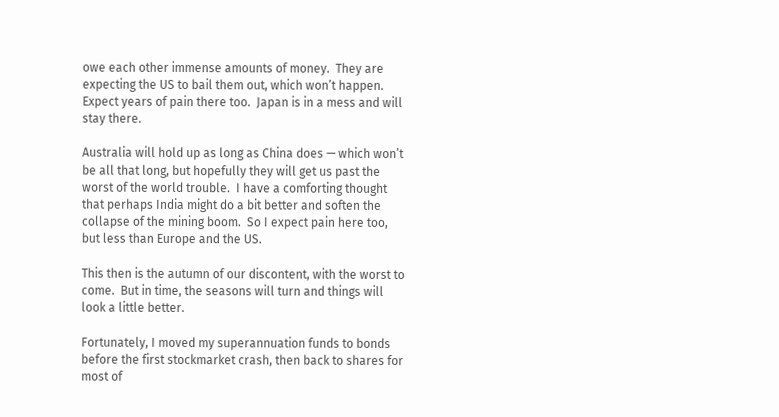owe each other immense amounts of money.  They are expecting the US to bail them out, which won’t happen.  Expect years of pain there too.  Japan is in a mess and will stay there.

Australia will hold up as long as China does — which won’t be all that long, but hopefully they will get us past the worst of the world trouble.  I have a comforting thought that perhaps India might do a bit better and soften the collapse of the mining boom.  So I expect pain here too, but less than Europe and the US.

This then is the autumn of our discontent, with the worst to come.  But in time, the seasons will turn and things will look a little better.

Fortunately, I moved my superannuation funds to bonds before the first stockmarket crash, then back to shares for most of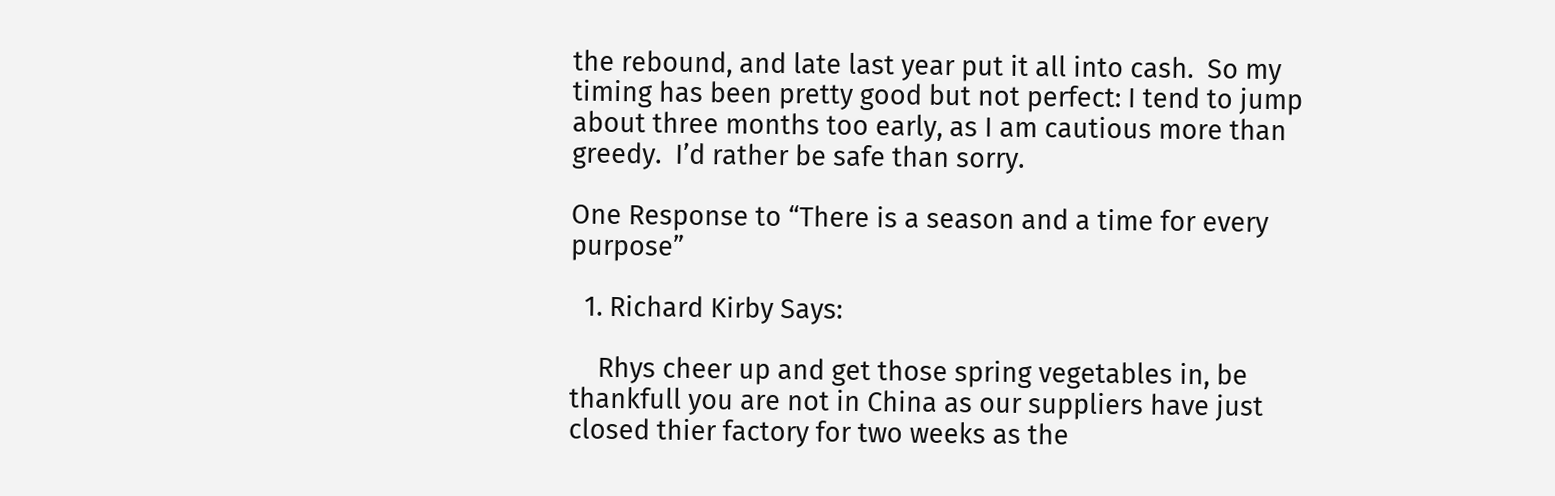the rebound, and late last year put it all into cash.  So my timing has been pretty good but not perfect: I tend to jump about three months too early, as I am cautious more than greedy.  I’d rather be safe than sorry.

One Response to “There is a season and a time for every purpose”

  1. Richard Kirby Says:

    Rhys cheer up and get those spring vegetables in, be thankfull you are not in China as our suppliers have just closed thier factory for two weeks as the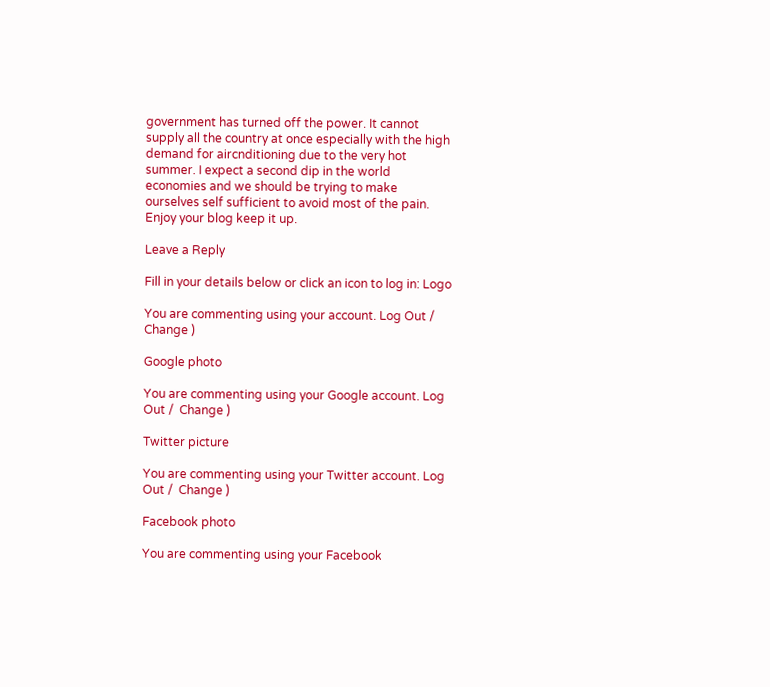government has turned off the power. It cannot supply all the country at once especially with the high demand for aircnditioning due to the very hot summer. I expect a second dip in the world economies and we should be trying to make ourselves self sufficient to avoid most of the pain. Enjoy your blog keep it up.

Leave a Reply

Fill in your details below or click an icon to log in: Logo

You are commenting using your account. Log Out /  Change )

Google photo

You are commenting using your Google account. Log Out /  Change )

Twitter picture

You are commenting using your Twitter account. Log Out /  Change )

Facebook photo

You are commenting using your Facebook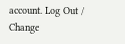account. Log Out /  Change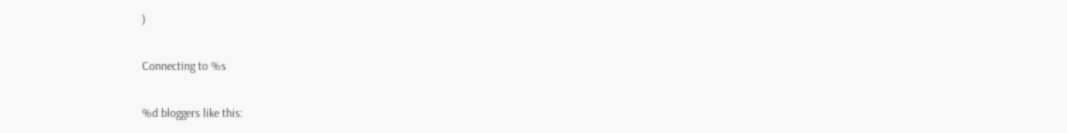)

Connecting to %s

%d bloggers like this: